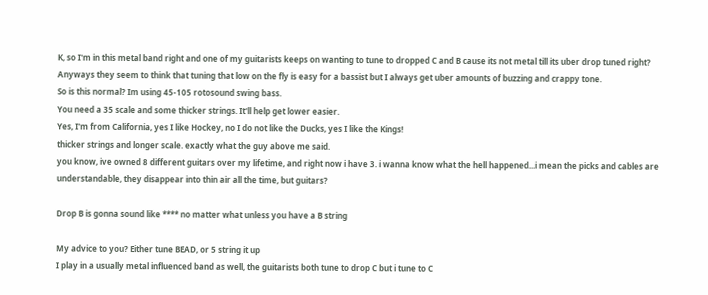K, so I'm in this metal band right and one of my guitarists keeps on wanting to tune to dropped C and B cause its not metal till its uber drop tuned right?
Anyways they seem to think that tuning that low on the fly is easy for a bassist but I always get uber amounts of buzzing and crappy tone.
So is this normal? Im using 45-105 rotosound swing bass.
You need a 35 scale and some thicker strings. It'll help get lower easier.
Yes, I'm from California, yes I like Hockey, no I do not like the Ducks, yes I like the Kings!
thicker strings and longer scale. exactly what the guy above me said.
you know, ive owned 8 different guitars over my lifetime, and right now i have 3. i wanna know what the hell happened...i mean the picks and cables are understandable, they disappear into thin air all the time, but guitars?

Drop B is gonna sound like **** no matter what unless you have a B string

My advice to you? Either tune BEAD, or 5 string it up
I play in a usually metal influenced band as well, the guitarists both tune to drop C but i tune to C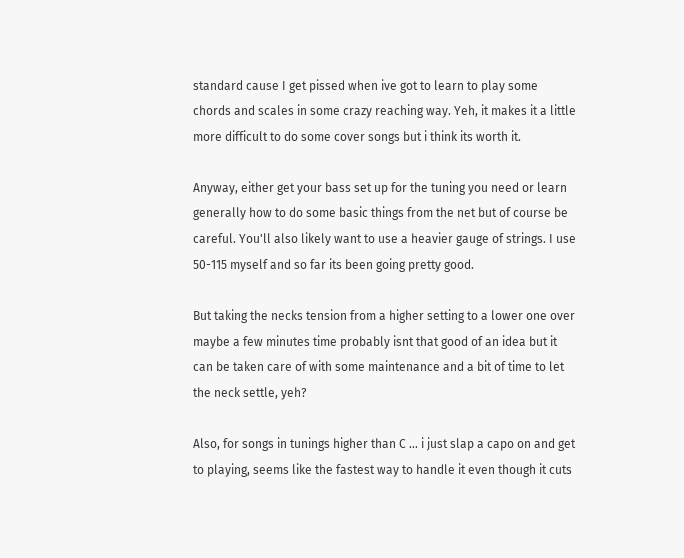standard cause I get pissed when ive got to learn to play some chords and scales in some crazy reaching way. Yeh, it makes it a little more difficult to do some cover songs but i think its worth it.

Anyway, either get your bass set up for the tuning you need or learn generally how to do some basic things from the net but of course be careful. You'll also likely want to use a heavier gauge of strings. I use 50-115 myself and so far its been going pretty good.

But taking the necks tension from a higher setting to a lower one over maybe a few minutes time probably isnt that good of an idea but it can be taken care of with some maintenance and a bit of time to let the neck settle, yeh?

Also, for songs in tunings higher than C ... i just slap a capo on and get to playing, seems like the fastest way to handle it even though it cuts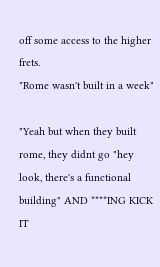off some access to the higher frets.
"Rome wasn't built in a week"

"Yeah but when they built rome, they didnt go "hey look, there's a functional building" AND ****ING KICK IT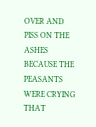OVER AND PISS ON THE ASHES BECAUSE THE PEASANTS WERE CRYING THAT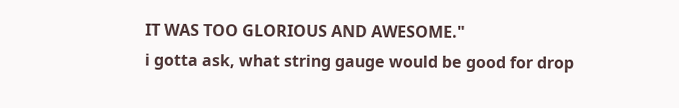IT WAS TOO GLORIOUS AND AWESOME."
i gotta ask, what string gauge would be good for drop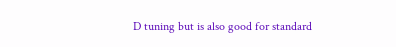D tuning but is also good for standard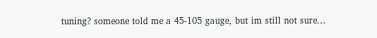tuning? someone told me a 45-105 gauge, but im still not sure...